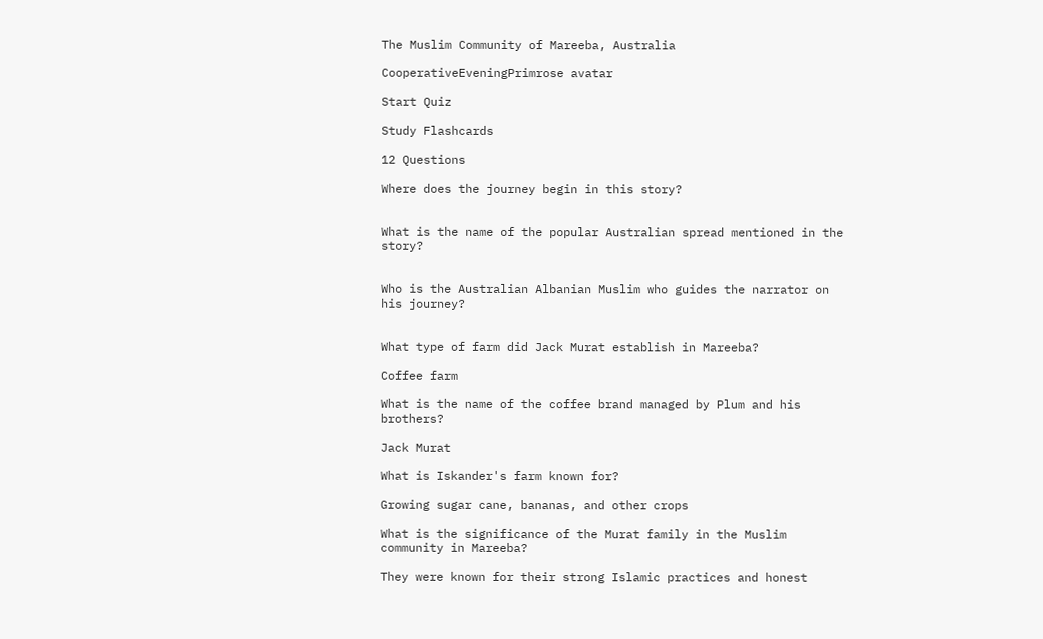The Muslim Community of Mareeba, Australia

CooperativeEveningPrimrose avatar

Start Quiz

Study Flashcards

12 Questions

Where does the journey begin in this story?


What is the name of the popular Australian spread mentioned in the story?


Who is the Australian Albanian Muslim who guides the narrator on his journey?


What type of farm did Jack Murat establish in Mareeba?

Coffee farm

What is the name of the coffee brand managed by Plum and his brothers?

Jack Murat

What is Iskander's farm known for?

Growing sugar cane, bananas, and other crops

What is the significance of the Murat family in the Muslim community in Mareeba?

They were known for their strong Islamic practices and honest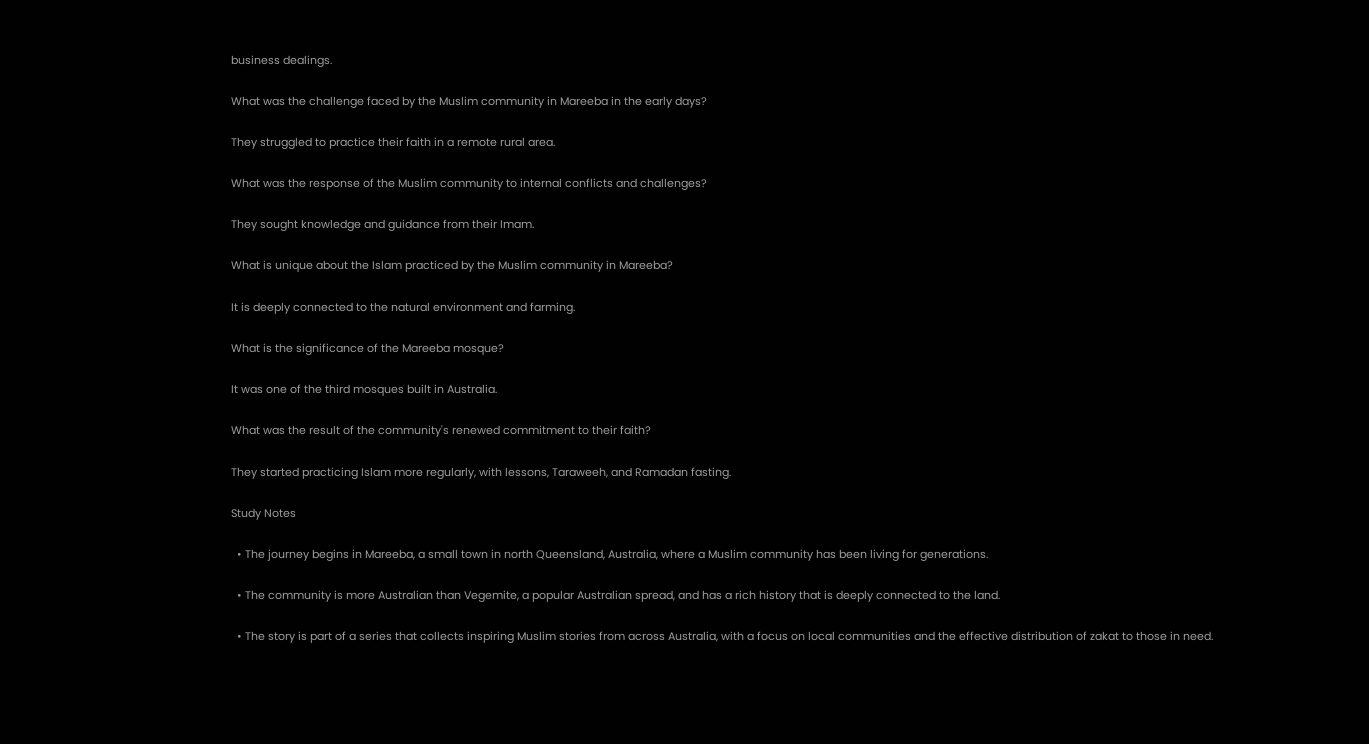business dealings.

What was the challenge faced by the Muslim community in Mareeba in the early days?

They struggled to practice their faith in a remote rural area.

What was the response of the Muslim community to internal conflicts and challenges?

They sought knowledge and guidance from their Imam.

What is unique about the Islam practiced by the Muslim community in Mareeba?

It is deeply connected to the natural environment and farming.

What is the significance of the Mareeba mosque?

It was one of the third mosques built in Australia.

What was the result of the community's renewed commitment to their faith?

They started practicing Islam more regularly, with lessons, Taraweeh, and Ramadan fasting.

Study Notes

  • The journey begins in Mareeba, a small town in north Queensland, Australia, where a Muslim community has been living for generations.

  • The community is more Australian than Vegemite, a popular Australian spread, and has a rich history that is deeply connected to the land.

  • The story is part of a series that collects inspiring Muslim stories from across Australia, with a focus on local communities and the effective distribution of zakat to those in need.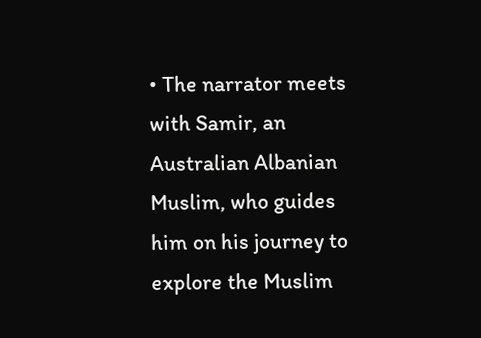• The narrator meets with Samir, an Australian Albanian Muslim, who guides him on his journey to explore the Muslim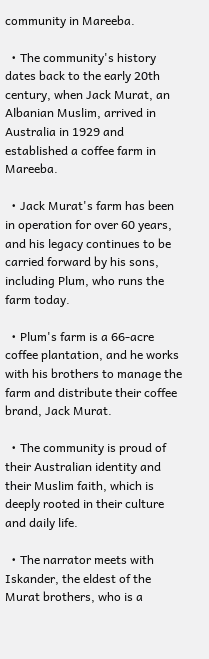community in Mareeba.

  • The community's history dates back to the early 20th century, when Jack Murat, an Albanian Muslim, arrived in Australia in 1929 and established a coffee farm in Mareeba.

  • Jack Murat's farm has been in operation for over 60 years, and his legacy continues to be carried forward by his sons, including Plum, who runs the farm today.

  • Plum's farm is a 66-acre coffee plantation, and he works with his brothers to manage the farm and distribute their coffee brand, Jack Murat.

  • The community is proud of their Australian identity and their Muslim faith, which is deeply rooted in their culture and daily life.

  • The narrator meets with Iskander, the eldest of the Murat brothers, who is a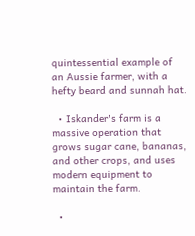quintessential example of an Aussie farmer, with a hefty beard and sunnah hat.

  • Iskander's farm is a massive operation that grows sugar cane, bananas, and other crops, and uses modern equipment to maintain the farm.

  •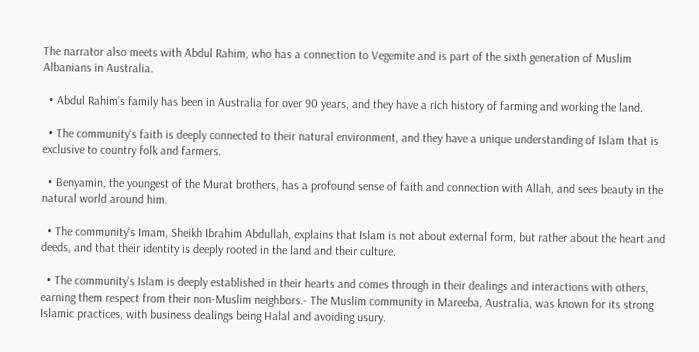The narrator also meets with Abdul Rahim, who has a connection to Vegemite and is part of the sixth generation of Muslim Albanians in Australia.

  • Abdul Rahim's family has been in Australia for over 90 years, and they have a rich history of farming and working the land.

  • The community's faith is deeply connected to their natural environment, and they have a unique understanding of Islam that is exclusive to country folk and farmers.

  • Benyamin, the youngest of the Murat brothers, has a profound sense of faith and connection with Allah, and sees beauty in the natural world around him.

  • The community's Imam, Sheikh Ibrahim Abdullah, explains that Islam is not about external form, but rather about the heart and deeds, and that their identity is deeply rooted in the land and their culture.

  • The community's Islam is deeply established in their hearts and comes through in their dealings and interactions with others, earning them respect from their non-Muslim neighbors.- The Muslim community in Mareeba, Australia, was known for its strong Islamic practices, with business dealings being Halal and avoiding usury.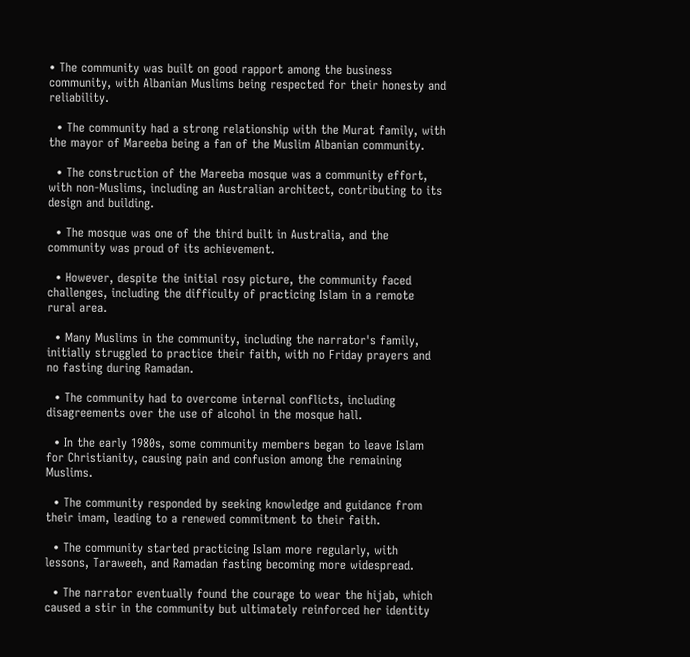• The community was built on good rapport among the business community, with Albanian Muslims being respected for their honesty and reliability.

  • The community had a strong relationship with the Murat family, with the mayor of Mareeba being a fan of the Muslim Albanian community.

  • The construction of the Mareeba mosque was a community effort, with non-Muslims, including an Australian architect, contributing to its design and building.

  • The mosque was one of the third built in Australia, and the community was proud of its achievement.

  • However, despite the initial rosy picture, the community faced challenges, including the difficulty of practicing Islam in a remote rural area.

  • Many Muslims in the community, including the narrator's family, initially struggled to practice their faith, with no Friday prayers and no fasting during Ramadan.

  • The community had to overcome internal conflicts, including disagreements over the use of alcohol in the mosque hall.

  • In the early 1980s, some community members began to leave Islam for Christianity, causing pain and confusion among the remaining Muslims.

  • The community responded by seeking knowledge and guidance from their imam, leading to a renewed commitment to their faith.

  • The community started practicing Islam more regularly, with lessons, Taraweeh, and Ramadan fasting becoming more widespread.

  • The narrator eventually found the courage to wear the hijab, which caused a stir in the community but ultimately reinforced her identity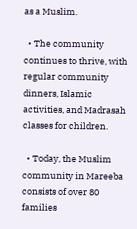as a Muslim.

  • The community continues to thrive, with regular community dinners, Islamic activities, and Madrasah classes for children.

  • Today, the Muslim community in Mareeba consists of over 80 families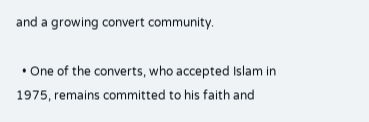and a growing convert community.

  • One of the converts, who accepted Islam in 1975, remains committed to his faith and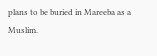plans to be buried in Mareeba as a Muslim.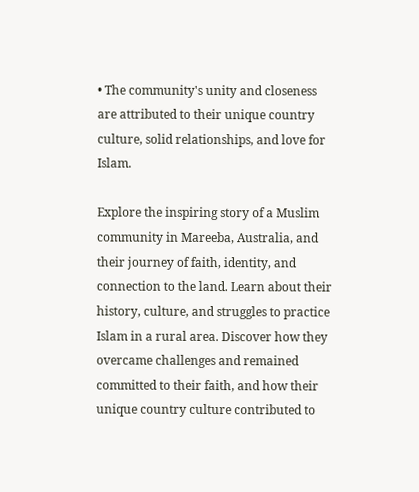• The community's unity and closeness are attributed to their unique country culture, solid relationships, and love for Islam.

Explore the inspiring story of a Muslim community in Mareeba, Australia, and their journey of faith, identity, and connection to the land. Learn about their history, culture, and struggles to practice Islam in a rural area. Discover how they overcame challenges and remained committed to their faith, and how their unique country culture contributed to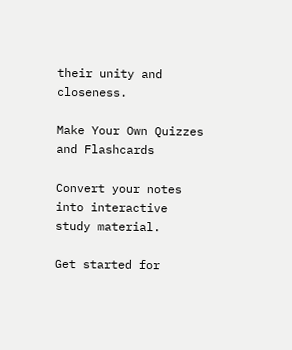their unity and closeness.

Make Your Own Quizzes and Flashcards

Convert your notes into interactive study material.

Get started for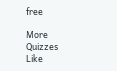free

More Quizzes Like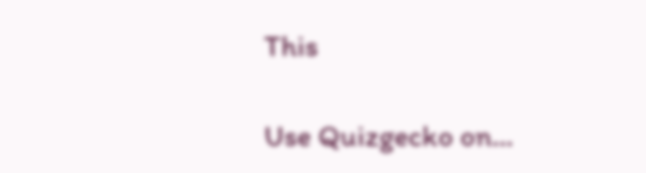This

Use Quizgecko on...